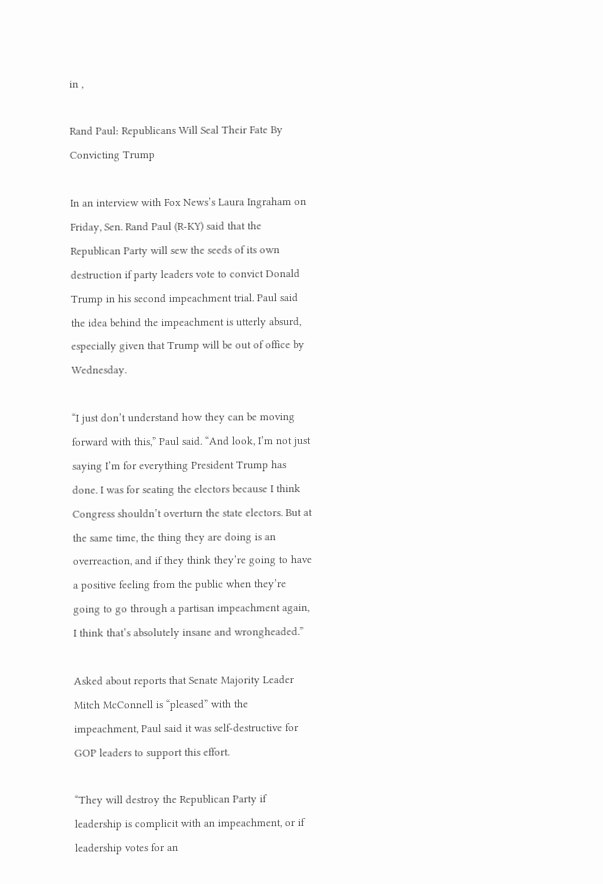in ,

Rand Paul: Republicans Will Seal Their Fate By Convicting Trump

In an interview with Fox News’s Laura Ingraham on Friday, Sen. Rand Paul (R-KY) said that the Republican Party will sew the seeds of its own destruction if party leaders vote to convict Donald Trump in his second impeachment trial. Paul said the idea behind the impeachment is utterly absurd, especially given that Trump will be out of office by Wednesday.

“I just don’t understand how they can be moving forward with this,” Paul said. “And look, I’m not just saying I’m for everything President Trump has done. I was for seating the electors because I think Congress shouldn’t overturn the state electors. But at the same time, the thing they are doing is an overreaction, and if they think they’re going to have a positive feeling from the public when they’re going to go through a partisan impeachment again, I think that’s absolutely insane and wrongheaded.”

Asked about reports that Senate Majority Leader Mitch McConnell is “pleased” with the impeachment, Paul said it was self-destructive for GOP leaders to support this effort.

“They will destroy the Republican Party if leadership is complicit with an impeachment, or if leadership votes for an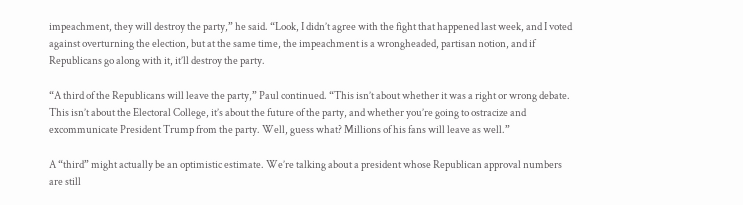impeachment, they will destroy the party,” he said. “Look, I didn’t agree with the fight that happened last week, and I voted against overturning the election, but at the same time, the impeachment is a wrongheaded, partisan notion, and if Republicans go along with it, it’ll destroy the party.

“A third of the Republicans will leave the party,” Paul continued. “This isn’t about whether it was a right or wrong debate. This isn’t about the Electoral College, it’s about the future of the party, and whether you’re going to ostracize and excommunicate President Trump from the party. Well, guess what? Millions of his fans will leave as well.”

A “third” might actually be an optimistic estimate. We’re talking about a president whose Republican approval numbers are still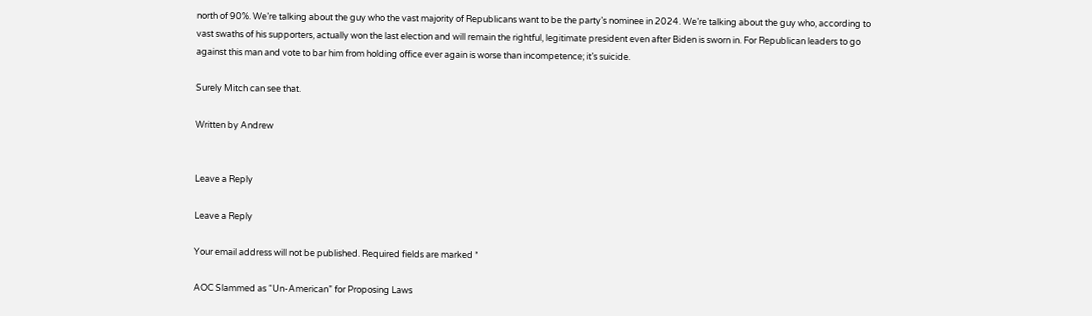north of 90%. We’re talking about the guy who the vast majority of Republicans want to be the party’s nominee in 2024. We’re talking about the guy who, according to vast swaths of his supporters, actually won the last election and will remain the rightful, legitimate president even after Biden is sworn in. For Republican leaders to go against this man and vote to bar him from holding office ever again is worse than incompetence; it’s suicide.

Surely Mitch can see that.

Written by Andrew


Leave a Reply

Leave a Reply

Your email address will not be published. Required fields are marked *

AOC Slammed as “Un-American” for Proposing Laws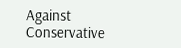Against Conservative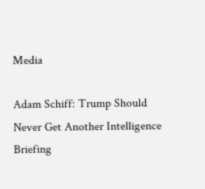Media

Adam Schiff: Trump Should Never Get Another Intelligence Briefing